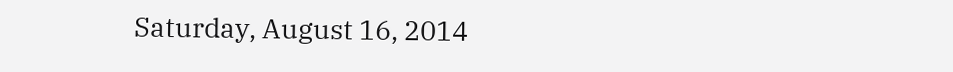Saturday, August 16, 2014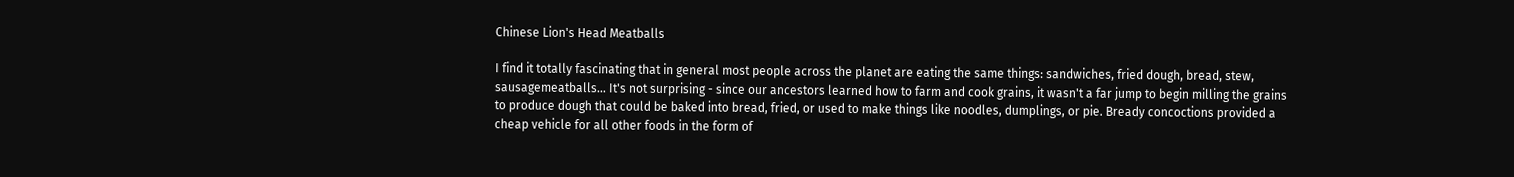Chinese Lion's Head Meatballs

I find it totally fascinating that in general most people across the planet are eating the same things: sandwiches, fried dough, bread, stew, sausagemeatballs... It's not surprising - since our ancestors learned how to farm and cook grains, it wasn't a far jump to begin milling the grains to produce dough that could be baked into bread, fried, or used to make things like noodles, dumplings, or pie. Bready concoctions provided a cheap vehicle for all other foods in the form of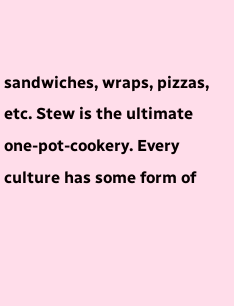sandwiches, wraps, pizzas, etc. Stew is the ultimate one-pot-cookery. Every culture has some form of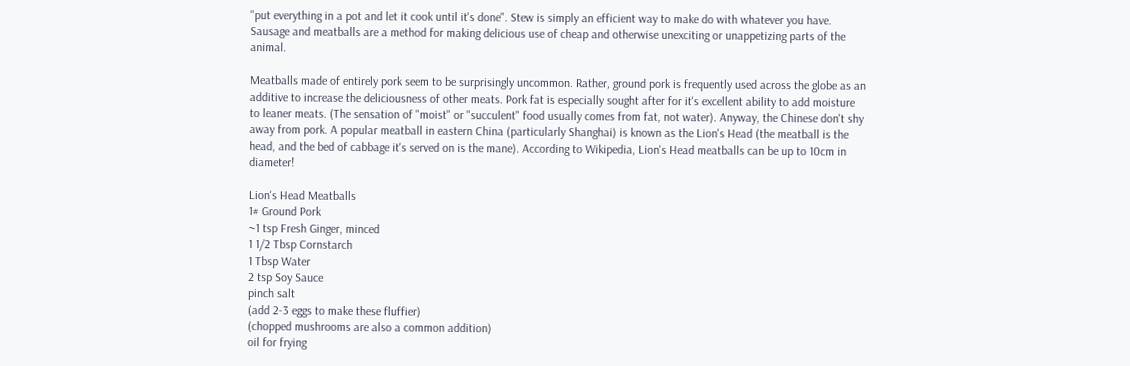"put everything in a pot and let it cook until it's done". Stew is simply an efficient way to make do with whatever you have. Sausage and meatballs are a method for making delicious use of cheap and otherwise unexciting or unappetizing parts of the animal.

Meatballs made of entirely pork seem to be surprisingly uncommon. Rather, ground pork is frequently used across the globe as an additive to increase the deliciousness of other meats. Pork fat is especially sought after for it's excellent ability to add moisture to leaner meats. (The sensation of "moist" or "succulent" food usually comes from fat, not water). Anyway, the Chinese don't shy away from pork. A popular meatball in eastern China (particularly Shanghai) is known as the Lion's Head (the meatball is the head, and the bed of cabbage it's served on is the mane). According to Wikipedia, Lion's Head meatballs can be up to 10cm in diameter!

Lion's Head Meatballs
1# Ground Pork
~1 tsp Fresh Ginger, minced
1 1/2 Tbsp Cornstarch
1 Tbsp Water
2 tsp Soy Sauce
pinch salt
(add 2-3 eggs to make these fluffier)
(chopped mushrooms are also a common addition)
oil for frying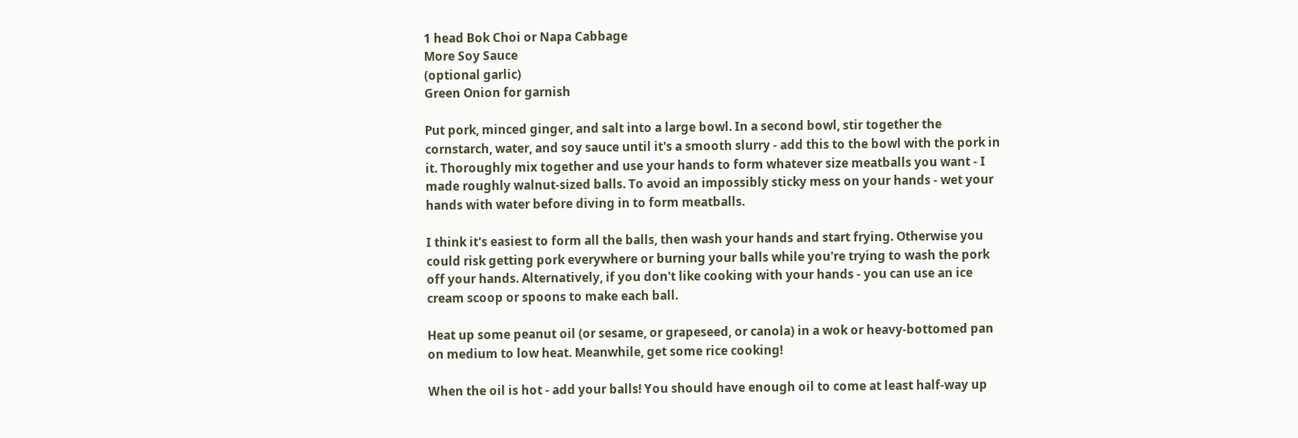1 head Bok Choi or Napa Cabbage
More Soy Sauce
(optional garlic)
Green Onion for garnish

Put pork, minced ginger, and salt into a large bowl. In a second bowl, stir together the cornstarch, water, and soy sauce until it's a smooth slurry - add this to the bowl with the pork in it. Thoroughly mix together and use your hands to form whatever size meatballs you want - I made roughly walnut-sized balls. To avoid an impossibly sticky mess on your hands - wet your hands with water before diving in to form meatballs.

I think it's easiest to form all the balls, then wash your hands and start frying. Otherwise you could risk getting pork everywhere or burning your balls while you're trying to wash the pork off your hands. Alternatively, if you don't like cooking with your hands - you can use an ice cream scoop or spoons to make each ball.

Heat up some peanut oil (or sesame, or grapeseed, or canola) in a wok or heavy-bottomed pan on medium to low heat. Meanwhile, get some rice cooking!

When the oil is hot - add your balls! You should have enough oil to come at least half-way up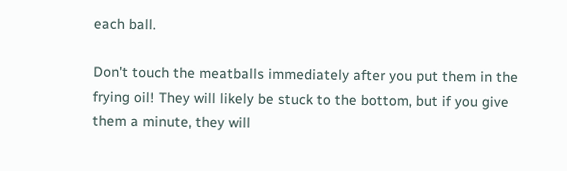each ball.

Don't touch the meatballs immediately after you put them in the frying oil! They will likely be stuck to the bottom, but if you give them a minute, they will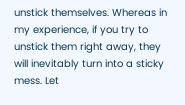unstick themselves. Whereas in my experience, if you try to unstick them right away, they will inevitably turn into a sticky mess. Let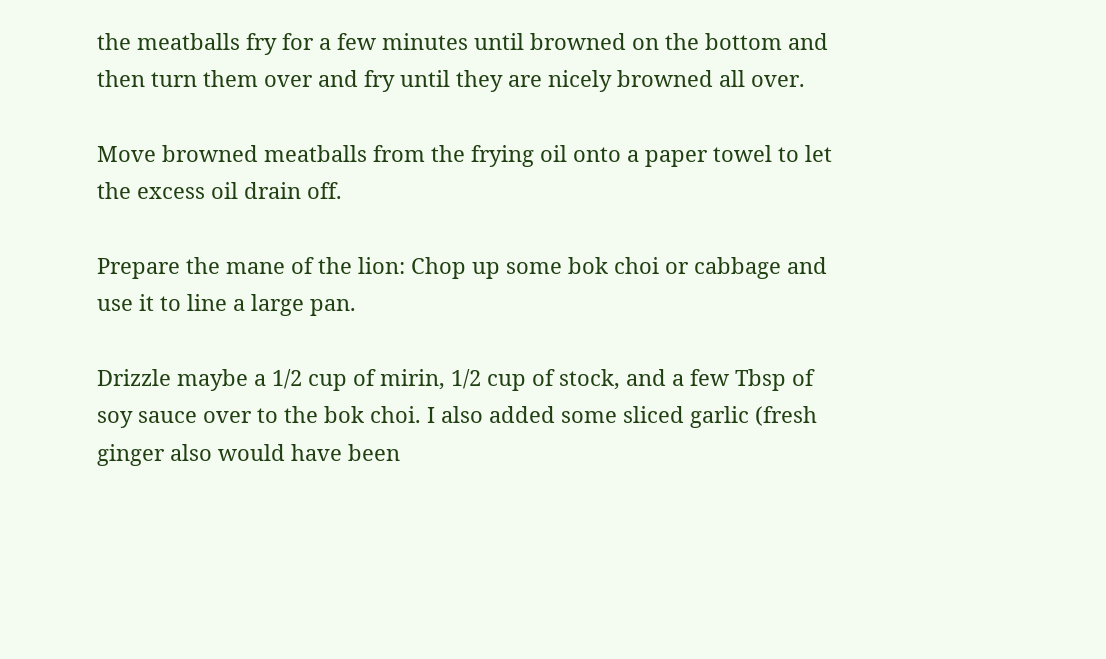the meatballs fry for a few minutes until browned on the bottom and then turn them over and fry until they are nicely browned all over.

Move browned meatballs from the frying oil onto a paper towel to let the excess oil drain off.

Prepare the mane of the lion: Chop up some bok choi or cabbage and use it to line a large pan.

Drizzle maybe a 1/2 cup of mirin, 1/2 cup of stock, and a few Tbsp of soy sauce over to the bok choi. I also added some sliced garlic (fresh ginger also would have been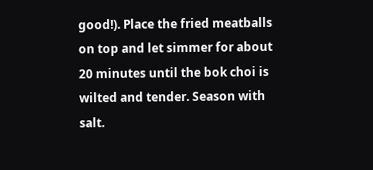good!). Place the fried meatballs on top and let simmer for about 20 minutes until the bok choi is wilted and tender. Season with salt.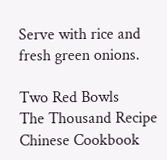Serve with rice and fresh green onions.

Two Red Bowls
The Thousand Recipe Chinese Cookbook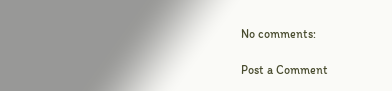No comments:

Post a Comment